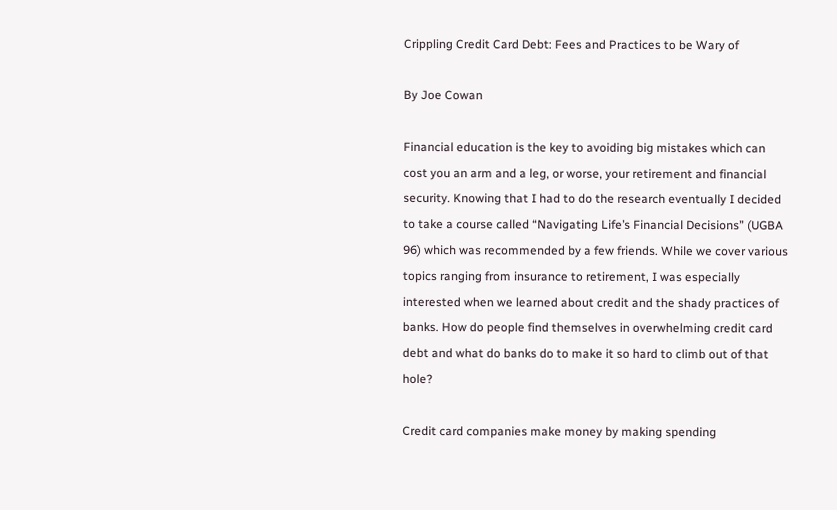Crippling Credit Card Debt: Fees and Practices to be Wary of

By Joe Cowan

Financial education is the key to avoiding big mistakes which can cost you an arm and a leg, or worse, your retirement and financial security. Knowing that I had to do the research eventually I decided to take a course called “Navigating Life’s Financial Decisions” (UGBA 96) which was recommended by a few friends. While we cover various topics ranging from insurance to retirement, I was especially interested when we learned about credit and the shady practices of banks. How do people find themselves in overwhelming credit card debt and what do banks do to make it so hard to climb out of that hole?

Credit card companies make money by making spending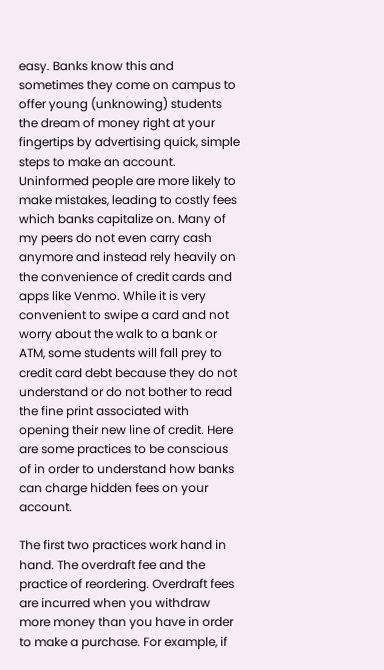easy. Banks know this and sometimes they come on campus to offer young (unknowing) students the dream of money right at your fingertips by advertising quick, simple steps to make an account. Uninformed people are more likely to make mistakes, leading to costly fees which banks capitalize on. Many of my peers do not even carry cash anymore and instead rely heavily on the convenience of credit cards and apps like Venmo. While it is very convenient to swipe a card and not worry about the walk to a bank or ATM, some students will fall prey to credit card debt because they do not understand or do not bother to read the fine print associated with opening their new line of credit. Here are some practices to be conscious of in order to understand how banks can charge hidden fees on your account.

The first two practices work hand in hand. The overdraft fee and the practice of reordering. Overdraft fees are incurred when you withdraw more money than you have in order to make a purchase. For example, if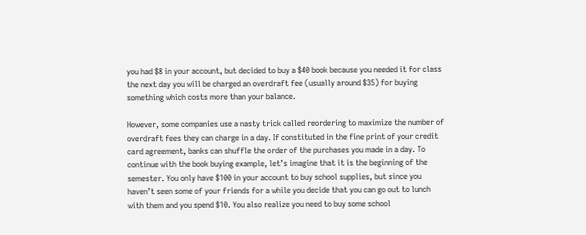you had $8 in your account, but decided to buy a $40 book because you needed it for class the next day you will be charged an overdraft fee (usually around $35) for buying something which costs more than your balance.

However, some companies use a nasty trick called reordering to maximize the number of overdraft fees they can charge in a day. If constituted in the fine print of your credit card agreement, banks can shuffle the order of the purchases you made in a day. To continue with the book buying example, let’s imagine that it is the beginning of the semester. You only have $100 in your account to buy school supplies, but since you haven’t seen some of your friends for a while you decide that you can go out to lunch with them and you spend $10. You also realize you need to buy some school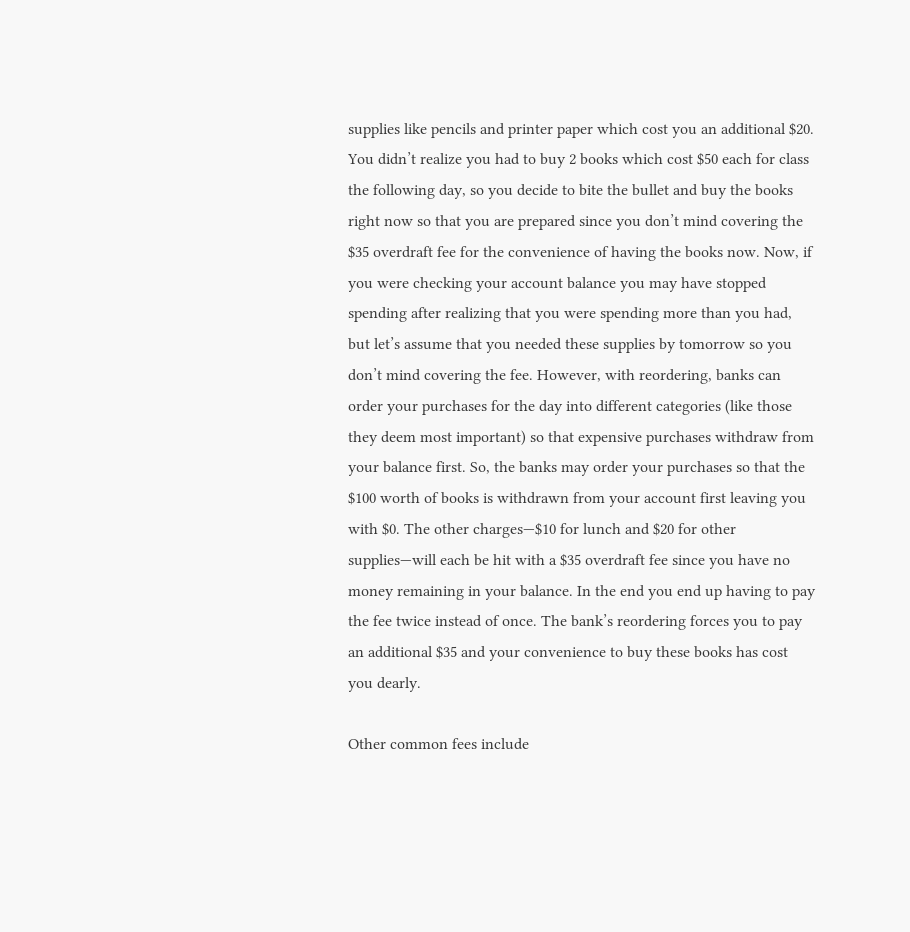supplies like pencils and printer paper which cost you an additional $20. You didn’t realize you had to buy 2 books which cost $50 each for class the following day, so you decide to bite the bullet and buy the books right now so that you are prepared since you don’t mind covering the $35 overdraft fee for the convenience of having the books now. Now, if you were checking your account balance you may have stopped spending after realizing that you were spending more than you had, but let’s assume that you needed these supplies by tomorrow so you don’t mind covering the fee. However, with reordering, banks can order your purchases for the day into different categories (like those they deem most important) so that expensive purchases withdraw from your balance first. So, the banks may order your purchases so that the $100 worth of books is withdrawn from your account first leaving you with $0. The other charges—$10 for lunch and $20 for other supplies—will each be hit with a $35 overdraft fee since you have no money remaining in your balance. In the end you end up having to pay the fee twice instead of once. The bank’s reordering forces you to pay an additional $35 and your convenience to buy these books has cost you dearly.

Other common fees include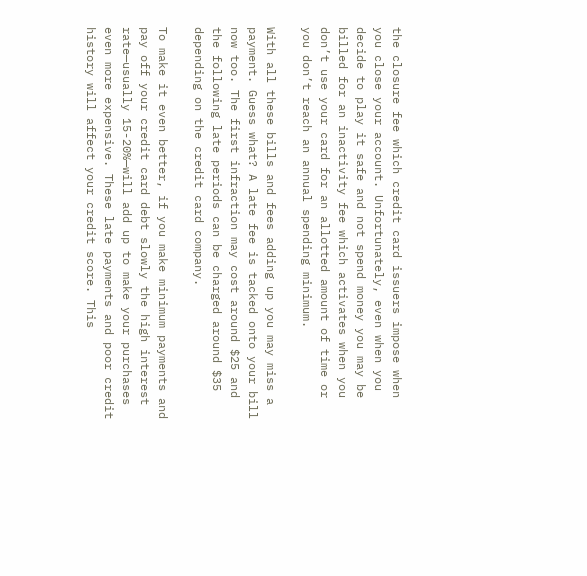the closure fee which credit card issuers impose when you close your account. Unfortunately, even when you decide to play it safe and not spend money you may be billed for an inactivity fee which activates when you don’t use your card for an allotted amount of time or you don’t reach an annual spending minimum.

With all these bills and fees adding up you may miss a payment. Guess what? A late fee is tacked onto your bill now too. The first infraction may cost around $25 and the following late periods can be charged around $35 depending on the credit card company.

To make it even better, if you make minimum payments and pay off your credit card debt slowly the high interest rate—usually 15-20%—will add up to make your purchases even more expensive. These late payments and poor credit history will affect your credit score. This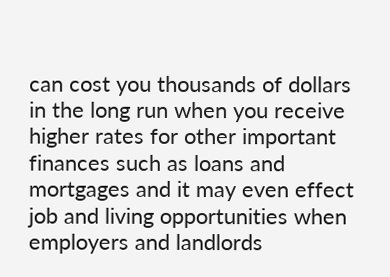can cost you thousands of dollars in the long run when you receive higher rates for other important finances such as loans and mortgages and it may even effect job and living opportunities when employers and landlords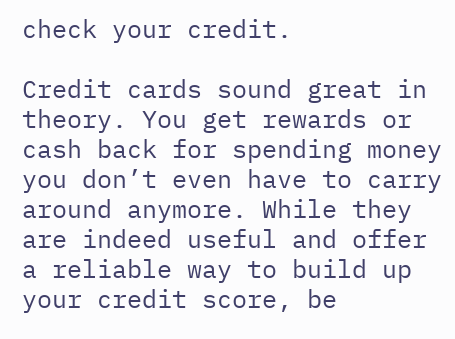check your credit.

Credit cards sound great in theory. You get rewards or cash back for spending money you don’t even have to carry around anymore. While they are indeed useful and offer a reliable way to build up your credit score, be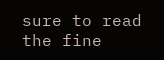sure to read the fine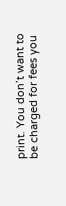print. You don’t want to be charged for fees you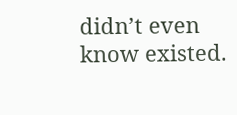didn’t even know existed.